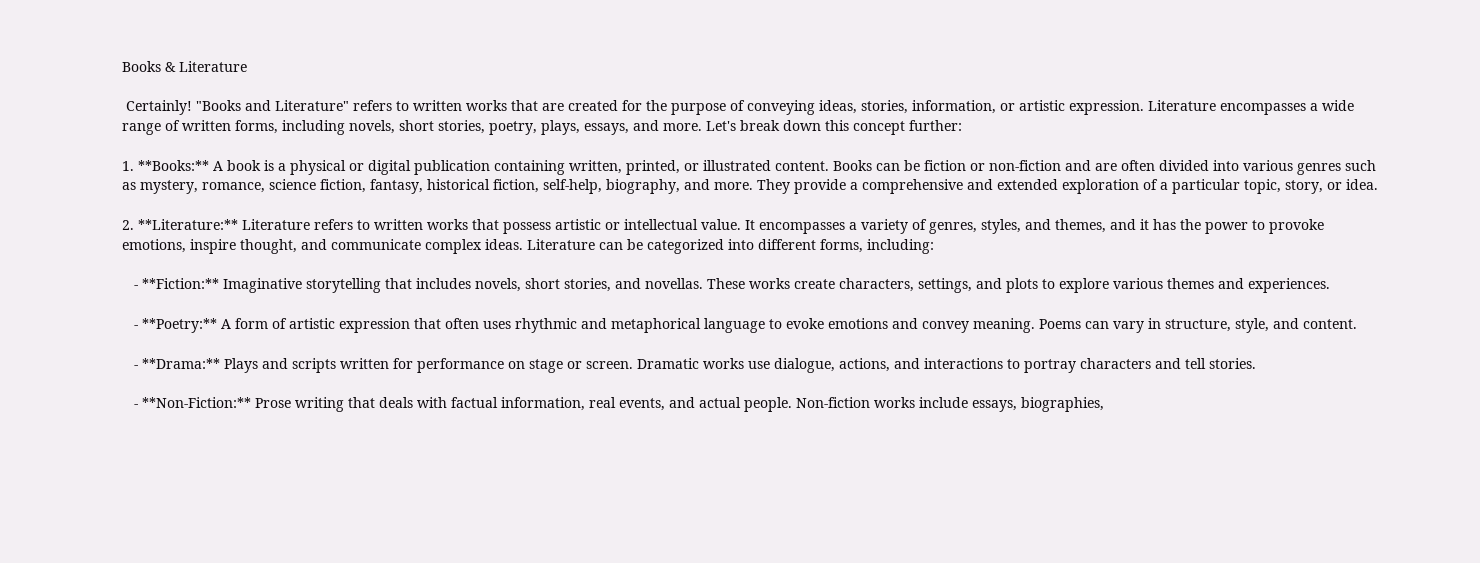Books & Literature

 Certainly! "Books and Literature" refers to written works that are created for the purpose of conveying ideas, stories, information, or artistic expression. Literature encompasses a wide range of written forms, including novels, short stories, poetry, plays, essays, and more. Let's break down this concept further:

1. **Books:** A book is a physical or digital publication containing written, printed, or illustrated content. Books can be fiction or non-fiction and are often divided into various genres such as mystery, romance, science fiction, fantasy, historical fiction, self-help, biography, and more. They provide a comprehensive and extended exploration of a particular topic, story, or idea.

2. **Literature:** Literature refers to written works that possess artistic or intellectual value. It encompasses a variety of genres, styles, and themes, and it has the power to provoke emotions, inspire thought, and communicate complex ideas. Literature can be categorized into different forms, including:

   - **Fiction:** Imaginative storytelling that includes novels, short stories, and novellas. These works create characters, settings, and plots to explore various themes and experiences.

   - **Poetry:** A form of artistic expression that often uses rhythmic and metaphorical language to evoke emotions and convey meaning. Poems can vary in structure, style, and content.

   - **Drama:** Plays and scripts written for performance on stage or screen. Dramatic works use dialogue, actions, and interactions to portray characters and tell stories.

   - **Non-Fiction:** Prose writing that deals with factual information, real events, and actual people. Non-fiction works include essays, biographies,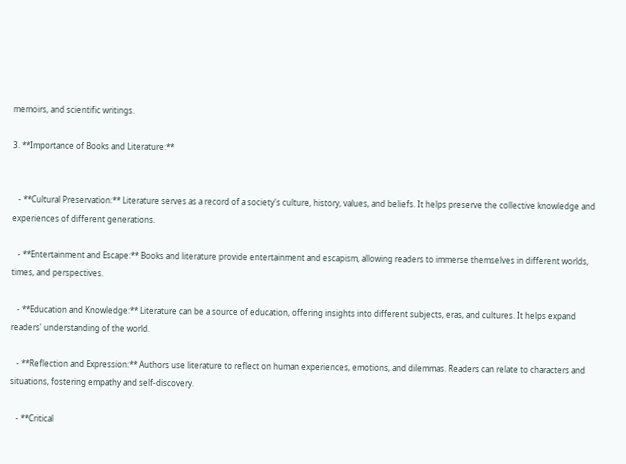memoirs, and scientific writings.

3. **Importance of Books and Literature:**


   - **Cultural Preservation:** Literature serves as a record of a society's culture, history, values, and beliefs. It helps preserve the collective knowledge and experiences of different generations.

   - **Entertainment and Escape:** Books and literature provide entertainment and escapism, allowing readers to immerse themselves in different worlds, times, and perspectives.

   - **Education and Knowledge:** Literature can be a source of education, offering insights into different subjects, eras, and cultures. It helps expand readers' understanding of the world.

   - **Reflection and Expression:** Authors use literature to reflect on human experiences, emotions, and dilemmas. Readers can relate to characters and situations, fostering empathy and self-discovery.

   - **Critical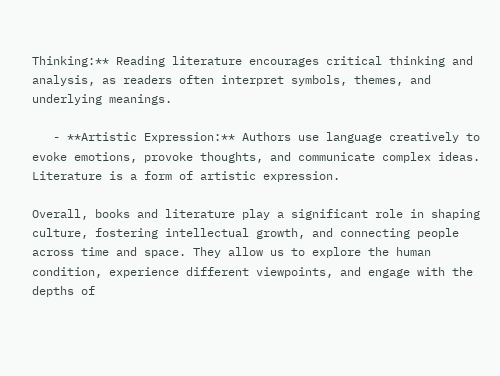Thinking:** Reading literature encourages critical thinking and analysis, as readers often interpret symbols, themes, and underlying meanings.

   - **Artistic Expression:** Authors use language creatively to evoke emotions, provoke thoughts, and communicate complex ideas. Literature is a form of artistic expression.

Overall, books and literature play a significant role in shaping culture, fostering intellectual growth, and connecting people across time and space. They allow us to explore the human condition, experience different viewpoints, and engage with the depths of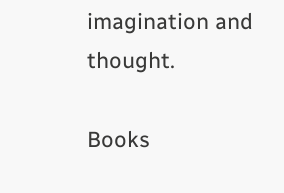imagination and thought.

Books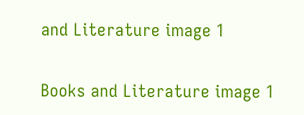and Literature image 1

Books and Literature image 1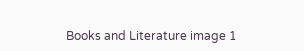Books and Literature image 1